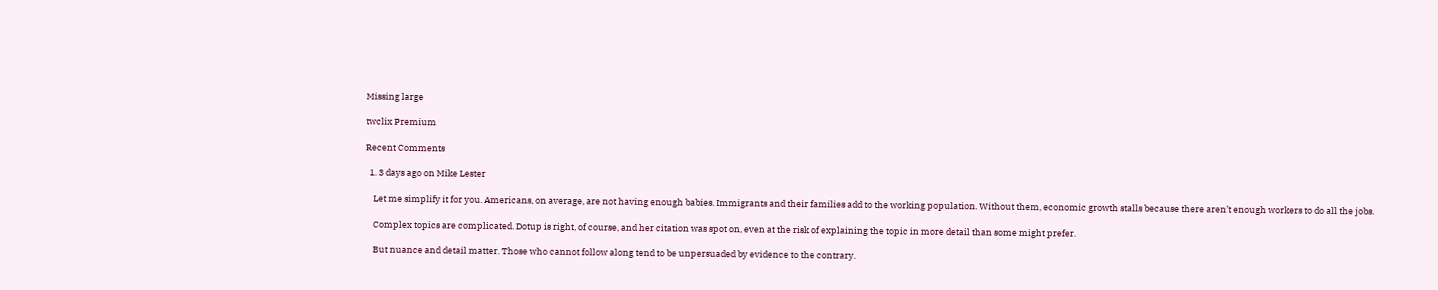Missing large

twclix Premium

Recent Comments

  1. 3 days ago on Mike Lester

    Let me simplify it for you. Americans, on average, are not having enough babies. Immigrants and their families add to the working population. Without them, economic growth stalls because there aren’t enough workers to do all the jobs.

    Complex topics are complicated. Dotup is right, of course, and her citation was spot on, even at the risk of explaining the topic in more detail than some might prefer.

    But nuance and detail matter. Those who cannot follow along tend to be unpersuaded by evidence to the contrary.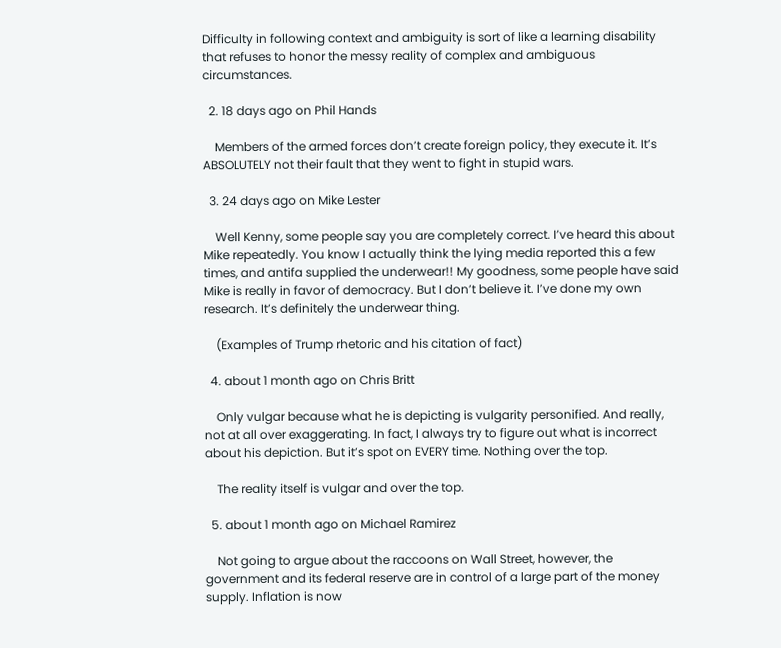Difficulty in following context and ambiguity is sort of like a learning disability that refuses to honor the messy reality of complex and ambiguous circumstances.

  2. 18 days ago on Phil Hands

    Members of the armed forces don’t create foreign policy, they execute it. It’s ABSOLUTELY not their fault that they went to fight in stupid wars.

  3. 24 days ago on Mike Lester

    Well Kenny, some people say you are completely correct. I’ve heard this about Mike repeatedly. You know I actually think the lying media reported this a few times, and antifa supplied the underwear!! My goodness, some people have said Mike is really in favor of democracy. But I don’t believe it. I’ve done my own research. It’s definitely the underwear thing.

    (Examples of Trump rhetoric and his citation of fact)

  4. about 1 month ago on Chris Britt

    Only vulgar because what he is depicting is vulgarity personified. And really, not at all over exaggerating. In fact, I always try to figure out what is incorrect about his depiction. But it’s spot on EVERY time. Nothing over the top.

    The reality itself is vulgar and over the top.

  5. about 1 month ago on Michael Ramirez

    Not going to argue about the raccoons on Wall Street, however, the government and its federal reserve are in control of a large part of the money supply. Inflation is now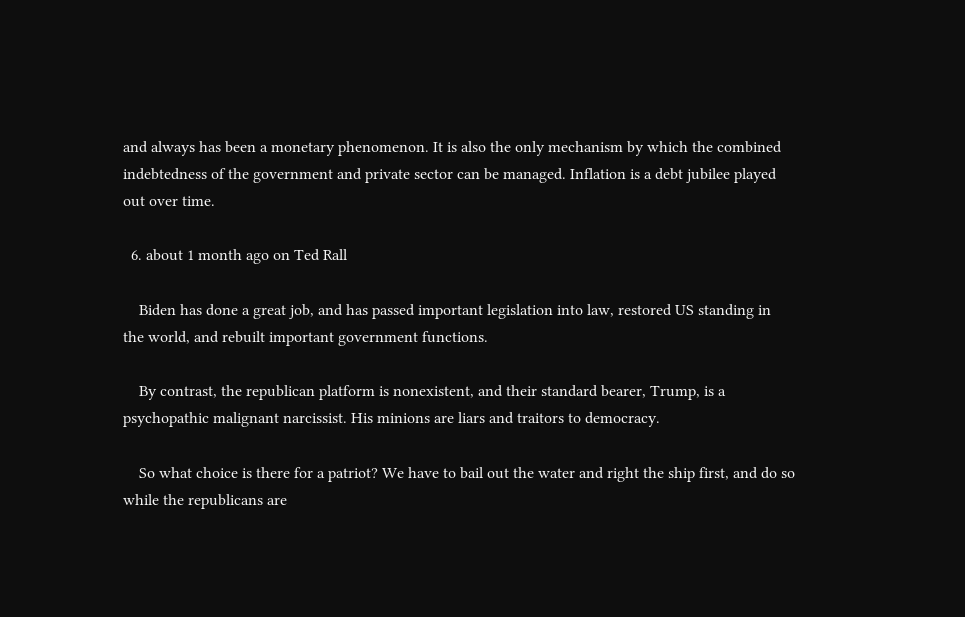and always has been a monetary phenomenon. It is also the only mechanism by which the combined indebtedness of the government and private sector can be managed. Inflation is a debt jubilee played out over time.

  6. about 1 month ago on Ted Rall

    Biden has done a great job, and has passed important legislation into law, restored US standing in the world, and rebuilt important government functions.

    By contrast, the republican platform is nonexistent, and their standard bearer, Trump, is a psychopathic malignant narcissist. His minions are liars and traitors to democracy.

    So what choice is there for a patriot? We have to bail out the water and right the ship first, and do so while the republicans are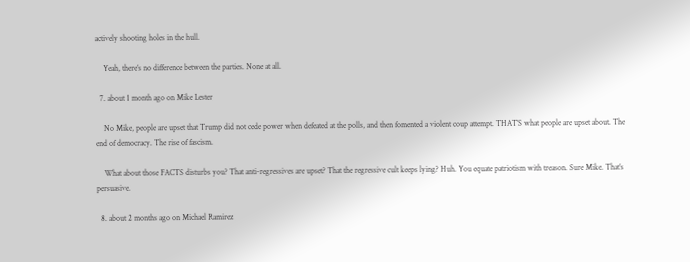actively shooting holes in the hull.

    Yeah, there’s no difference between the parties. None at all.

  7. about 1 month ago on Mike Lester

    No Mike, people are upset that Trump did not cede power when defeated at the polls, and then fomented a violent coup attempt. THAT’S what people are upset about. The end of democracy. The rise of fascism.

    What about those FACTS disturbs you? That anti-regressives are upset? That the regressive cult keeps lying? Huh. You equate patriotism with treason. Sure Mike. That’s persuasive.

  8. about 2 months ago on Michael Ramirez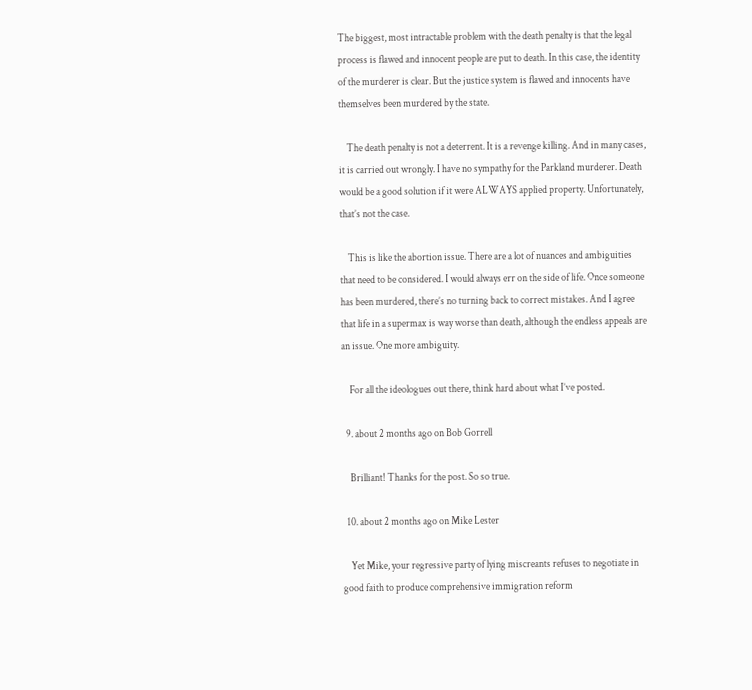The biggest, most intractable problem with the death penalty is that the legal process is flawed and innocent people are put to death. In this case, the identity of the murderer is clear. But the justice system is flawed and innocents have themselves been murdered by the state.

    The death penalty is not a deterrent. It is a revenge killing. And in many cases, it is carried out wrongly. I have no sympathy for the Parkland murderer. Death would be a good solution if it were ALWAYS applied property. Unfortunately, that’s not the case.

    This is like the abortion issue. There are a lot of nuances and ambiguities that need to be considered. I would always err on the side of life. Once someone has been murdered, there’s no turning back to correct mistakes. And I agree that life in a supermax is way worse than death, although the endless appeals are an issue. One more ambiguity.

    For all the ideologues out there, think hard about what I’ve posted.

  9. about 2 months ago on Bob Gorrell

    Brilliant! Thanks for the post. So so true.

  10. about 2 months ago on Mike Lester

    Yet Mike, your regressive party of lying miscreants refuses to negotiate in good faith to produce comprehensive immigration reform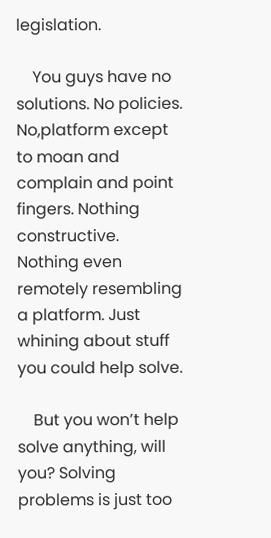legislation.

    You guys have no solutions. No policies. No,platform except to moan and complain and point fingers. Nothing constructive. Nothing even remotely resembling a platform. Just whining about stuff you could help solve.

    But you won’t help solve anything, will you? Solving problems is just too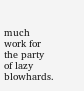much work for the party of lazy blowhards.